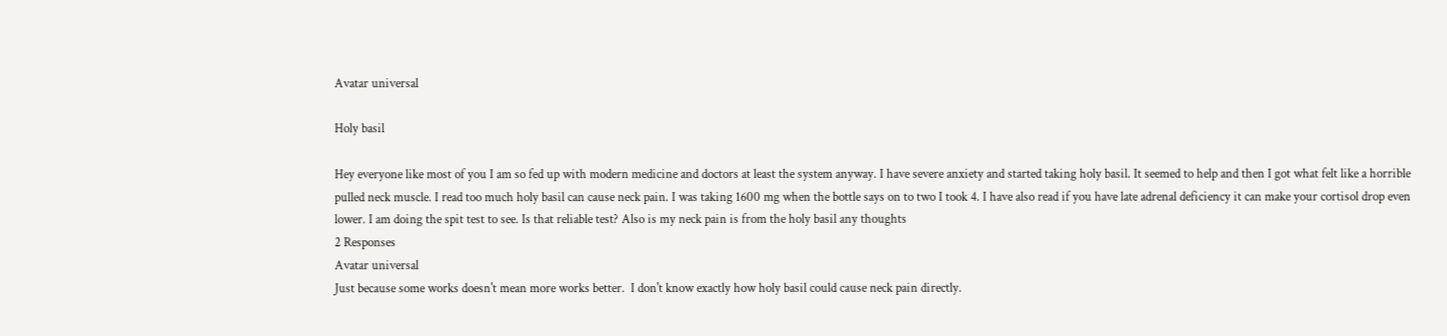Avatar universal

Holy basil

Hey everyone like most of you I am so fed up with modern medicine and doctors at least the system anyway. I have severe anxiety and started taking holy basil. It seemed to help and then I got what felt like a horrible pulled neck muscle. I read too much holy basil can cause neck pain. I was taking 1600 mg when the bottle says on to two I took 4. I have also read if you have late adrenal deficiency it can make your cortisol drop even lower. I am doing the spit test to see. Is that reliable test? Also is my neck pain is from the holy basil any thoughts
2 Responses
Avatar universal
Just because some works doesn't mean more works better.  I don't know exactly how holy basil could cause neck pain directly.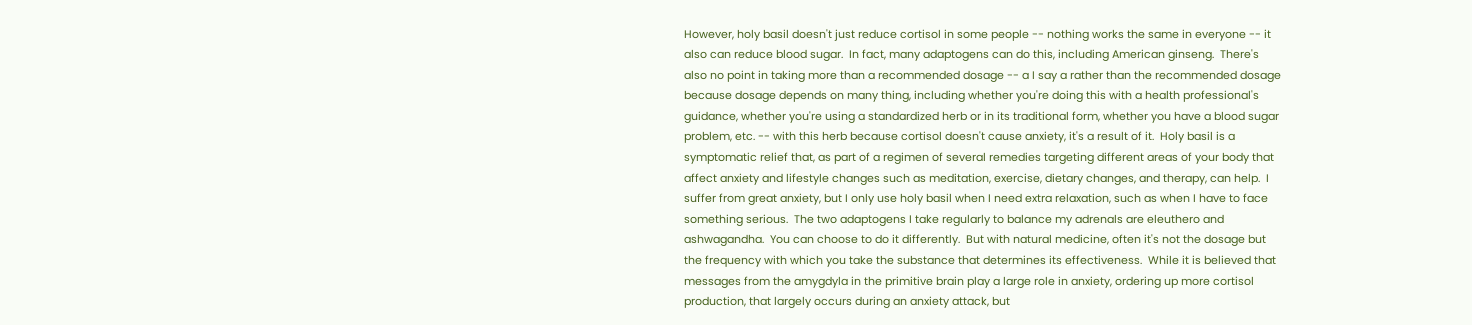However, holy basil doesn't just reduce cortisol in some people -- nothing works the same in everyone -- it also can reduce blood sugar.  In fact, many adaptogens can do this, including American ginseng.  There's also no point in taking more than a recommended dosage -- a I say a rather than the recommended dosage because dosage depends on many thing, including whether you're doing this with a health professional's guidance, whether you're using a standardized herb or in its traditional form, whether you have a blood sugar problem, etc. -- with this herb because cortisol doesn't cause anxiety, it's a result of it.  Holy basil is a symptomatic relief that, as part of a regimen of several remedies targeting different areas of your body that affect anxiety and lifestyle changes such as meditation, exercise, dietary changes, and therapy, can help.  I suffer from great anxiety, but I only use holy basil when I need extra relaxation, such as when I have to face something serious.  The two adaptogens I take regularly to balance my adrenals are eleuthero and ashwagandha.  You can choose to do it differently.  But with natural medicine, often it's not the dosage but the frequency with which you take the substance that determines its effectiveness.  While it is believed that messages from the amygdyla in the primitive brain play a large role in anxiety, ordering up more cortisol production, that largely occurs during an anxiety attack, but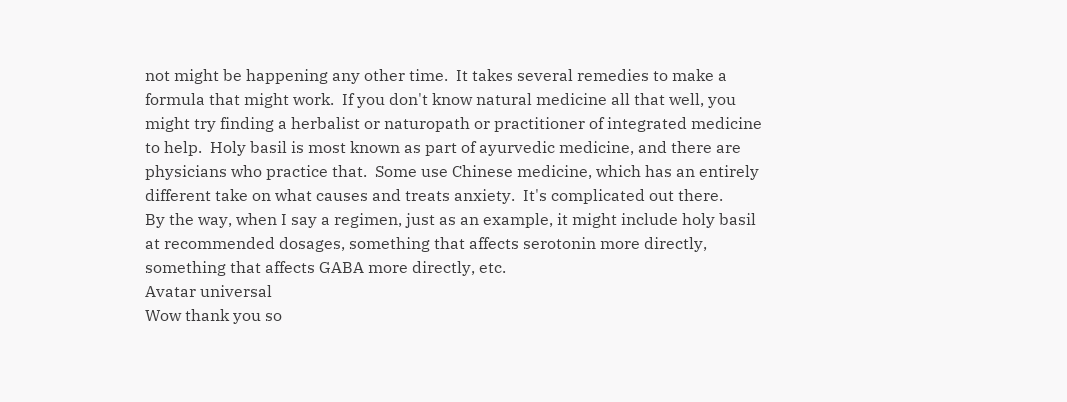not might be happening any other time.  It takes several remedies to make a formula that might work.  If you don't know natural medicine all that well, you might try finding a herbalist or naturopath or practitioner of integrated medicine to help.  Holy basil is most known as part of ayurvedic medicine, and there are physicians who practice that.  Some use Chinese medicine, which has an entirely different take on what causes and treats anxiety.  It's complicated out there.
By the way, when I say a regimen, just as an example, it might include holy basil at recommended dosages, something that affects serotonin more directly, something that affects GABA more directly, etc.
Avatar universal
Wow thank you so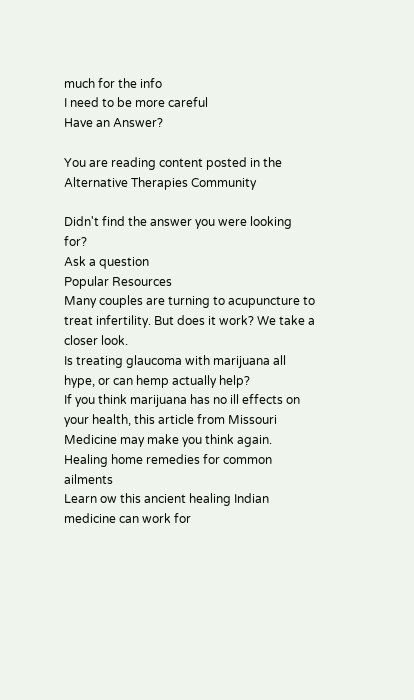much for the info
I need to be more careful
Have an Answer?

You are reading content posted in the Alternative Therapies Community

Didn't find the answer you were looking for?
Ask a question
Popular Resources
Many couples are turning to acupuncture to treat infertility. But does it work? We take a closer look.
Is treating glaucoma with marijuana all hype, or can hemp actually help?
If you think marijuana has no ill effects on your health, this article from Missouri Medicine may make you think again.
Healing home remedies for common ailments
Learn ow this ancient healing Indian medicine can work for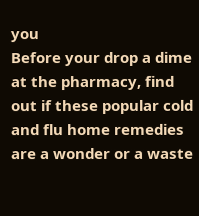you
Before your drop a dime at the pharmacy, find out if these popular cold and flu home remedies are a wonder or a waste